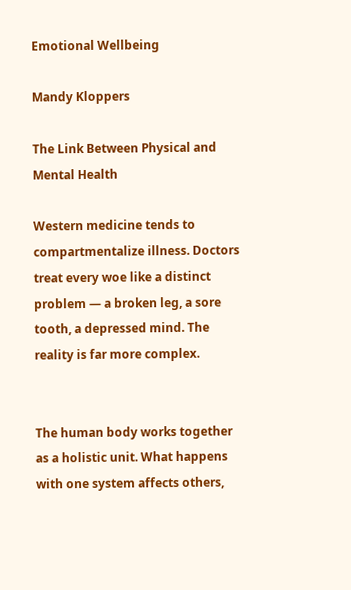Emotional Wellbeing

Mandy Kloppers

The Link Between Physical and Mental Health

Western medicine tends to compartmentalize illness. Doctors treat every woe like a distinct problem — a broken leg, a sore tooth, a depressed mind. The reality is far more complex.


The human body works together as a holistic unit. What happens with one system affects others,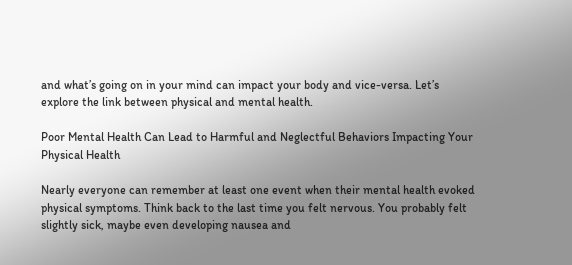and what’s going on in your mind can impact your body and vice-versa. Let’s explore the link between physical and mental health.

Poor Mental Health Can Lead to Harmful and Neglectful Behaviors Impacting Your Physical Health

Nearly everyone can remember at least one event when their mental health evoked physical symptoms. Think back to the last time you felt nervous. You probably felt slightly sick, maybe even developing nausea and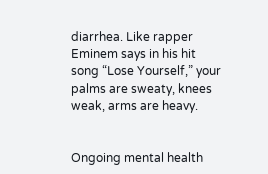diarrhea. Like rapper Eminem says in his hit song “Lose Yourself,” your palms are sweaty, knees weak, arms are heavy.


Ongoing mental health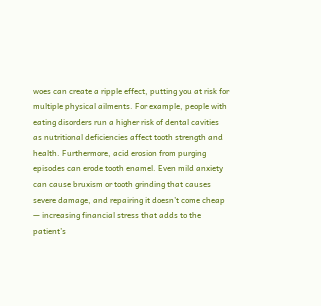woes can create a ripple effect, putting you at risk for multiple physical ailments. For example, people with eating disorders run a higher risk of dental cavities as nutritional deficiencies affect tooth strength and health. Furthermore, acid erosion from purging episodes can erode tooth enamel. Even mild anxiety can cause bruxism or tooth grinding that causes severe damage, and repairing it doesn’t come cheap — increasing financial stress that adds to the patient’s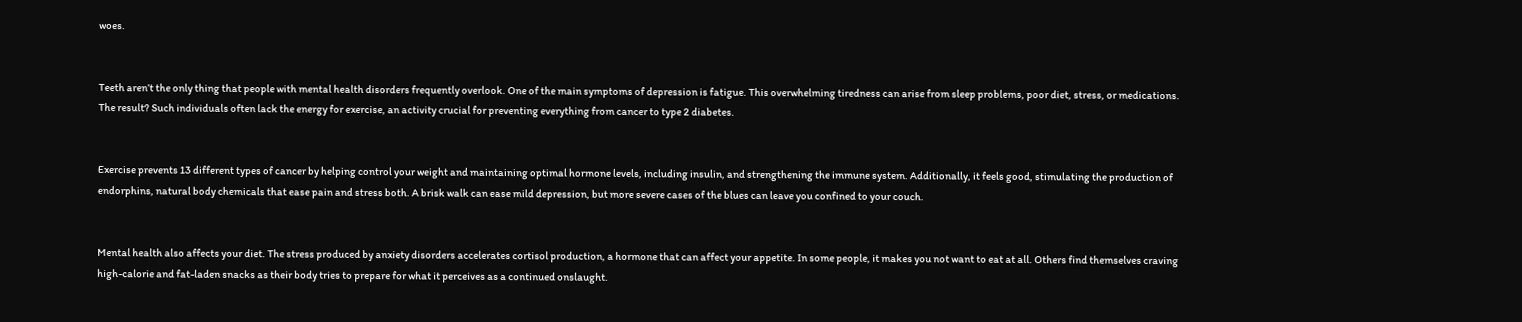woes.


Teeth aren’t the only thing that people with mental health disorders frequently overlook. One of the main symptoms of depression is fatigue. This overwhelming tiredness can arise from sleep problems, poor diet, stress, or medications. The result? Such individuals often lack the energy for exercise, an activity crucial for preventing everything from cancer to type 2 diabetes.


Exercise prevents 13 different types of cancer by helping control your weight and maintaining optimal hormone levels, including insulin, and strengthening the immune system. Additionally, it feels good, stimulating the production of endorphins, natural body chemicals that ease pain and stress both. A brisk walk can ease mild depression, but more severe cases of the blues can leave you confined to your couch.


Mental health also affects your diet. The stress produced by anxiety disorders accelerates cortisol production, a hormone that can affect your appetite. In some people, it makes you not want to eat at all. Others find themselves craving high-calorie and fat-laden snacks as their body tries to prepare for what it perceives as a continued onslaught.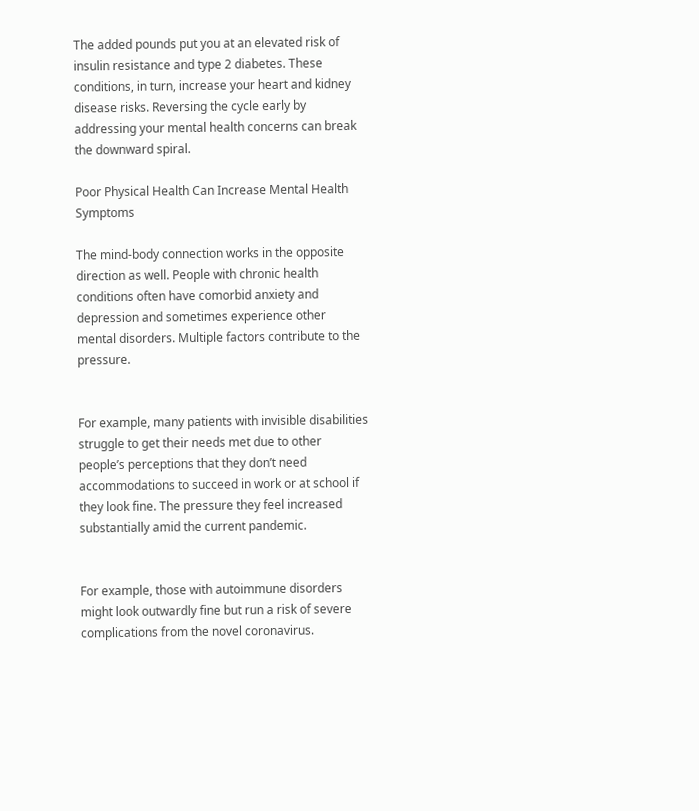The added pounds put you at an elevated risk of insulin resistance and type 2 diabetes. These conditions, in turn, increase your heart and kidney disease risks. Reversing the cycle early by addressing your mental health concerns can break the downward spiral.

Poor Physical Health Can Increase Mental Health Symptoms

The mind-body connection works in the opposite direction as well. People with chronic health conditions often have comorbid anxiety and depression and sometimes experience other mental disorders. Multiple factors contribute to the pressure.


For example, many patients with invisible disabilities struggle to get their needs met due to other people’s perceptions that they don’t need accommodations to succeed in work or at school if they look fine. The pressure they feel increased substantially amid the current pandemic.


For example, those with autoimmune disorders might look outwardly fine but run a risk of severe complications from the novel coronavirus.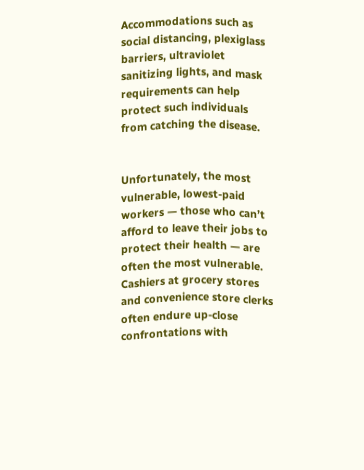Accommodations such as social distancing, plexiglass barriers, ultraviolet sanitizing lights, and mask requirements can help protect such individuals from catching the disease.


Unfortunately, the most vulnerable, lowest-paid workers — those who can’t afford to leave their jobs to protect their health — are often the most vulnerable. Cashiers at grocery stores and convenience store clerks often endure up-close confrontations with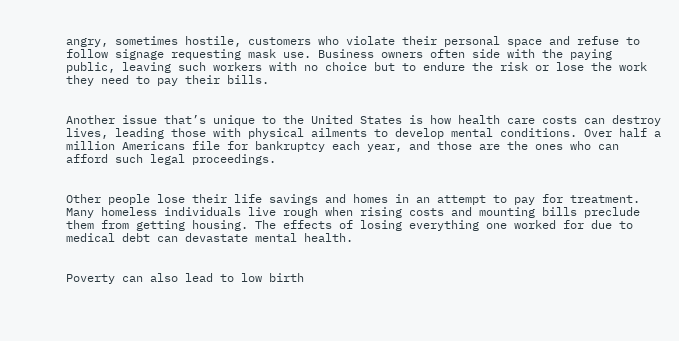angry, sometimes hostile, customers who violate their personal space and refuse to follow signage requesting mask use. Business owners often side with the paying public, leaving such workers with no choice but to endure the risk or lose the work they need to pay their bills.


Another issue that’s unique to the United States is how health care costs can destroy lives, leading those with physical ailments to develop mental conditions. Over half a million Americans file for bankruptcy each year, and those are the ones who can afford such legal proceedings.


Other people lose their life savings and homes in an attempt to pay for treatment. Many homeless individuals live rough when rising costs and mounting bills preclude them from getting housing. The effects of losing everything one worked for due to medical debt can devastate mental health.


Poverty can also lead to low birth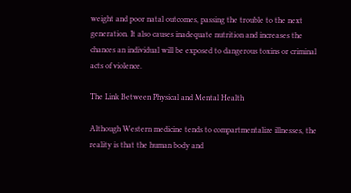weight and poor natal outcomes, passing the trouble to the next generation. It also causes inadequate nutrition and increases the chances an individual will be exposed to dangerous toxins or criminal acts of violence.

The Link Between Physical and Mental Health

Although Western medicine tends to compartmentalize illnesses, the reality is that the human body and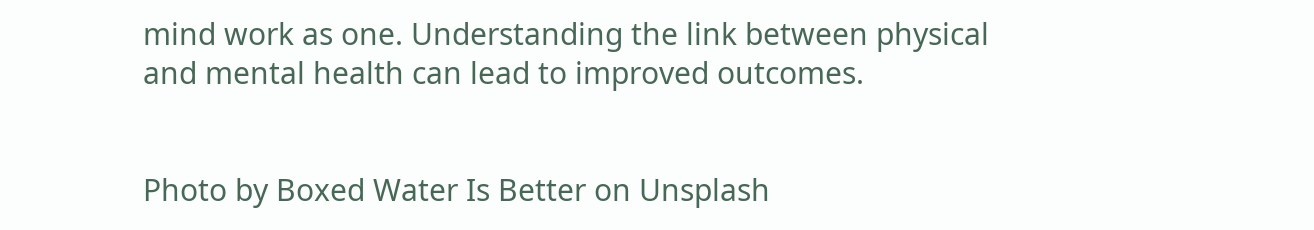mind work as one. Understanding the link between physical and mental health can lead to improved outcomes.


Photo by Boxed Water Is Better on Unsplash